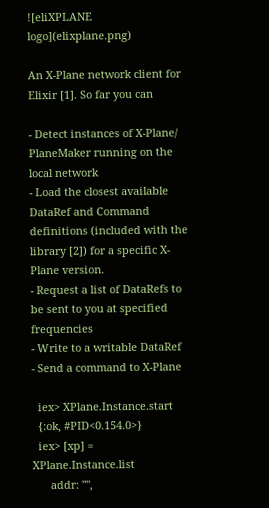![eliXPLANE logo](elixplane.png)

An X-Plane network client for Elixir [1]. So far you can

- Detect instances of X-Plane/ PlaneMaker running on the local network
- Load the closest available DataRef and Command definitions (included with the library [2]) for a specific X-Plane version.
- Request a list of DataRefs to be sent to you at specified frequencies
- Write to a writable DataRef
- Send a command to X-Plane

  iex> XPlane.Instance.start
  {:ok, #PID<0.154.0>}
  iex> [xp] = XPlane.Instance.list
      addr: "",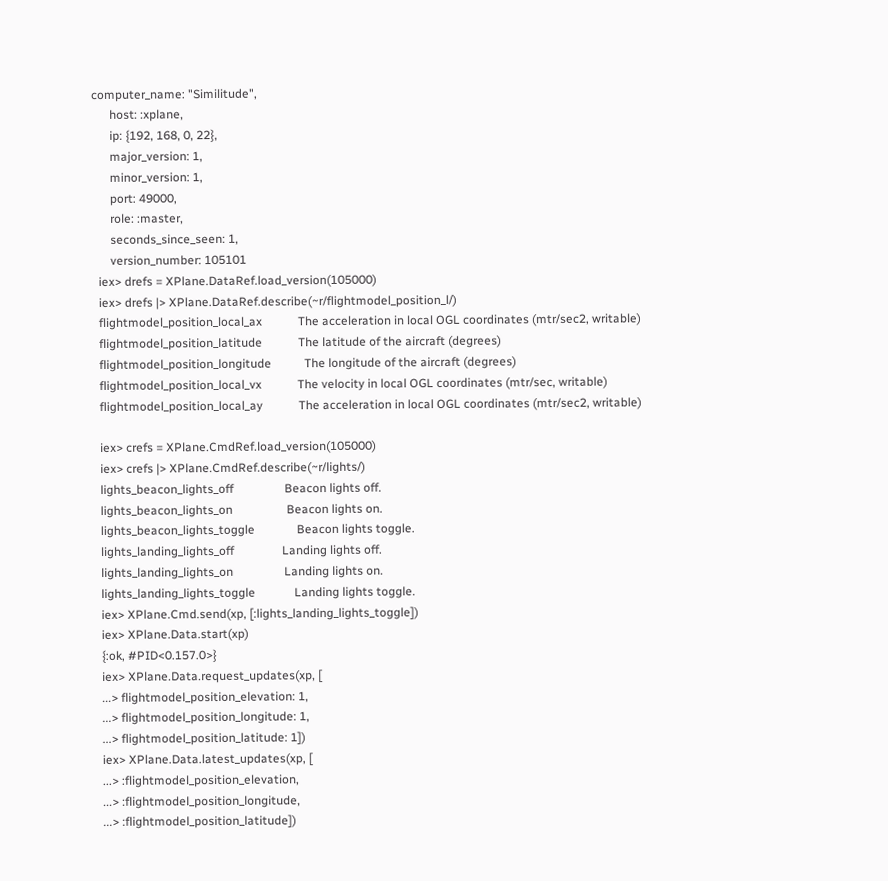computer_name: "Similitude",
      host: :xplane,
      ip: {192, 168, 0, 22},
      major_version: 1,
      minor_version: 1,
      port: 49000,
      role: :master,
      seconds_since_seen: 1,
      version_number: 105101
  iex> drefs = XPlane.DataRef.load_version(105000)
  iex> drefs |> XPlane.DataRef.describe(~r/flightmodel_position_l/)
  flightmodel_position_local_ax            The acceleration in local OGL coordinates (mtr/sec2, writable)
  flightmodel_position_latitude            The latitude of the aircraft (degrees)
  flightmodel_position_longitude           The longitude of the aircraft (degrees)
  flightmodel_position_local_vx            The velocity in local OGL coordinates (mtr/sec, writable)
  flightmodel_position_local_ay            The acceleration in local OGL coordinates (mtr/sec2, writable)

  iex> crefs = XPlane.CmdRef.load_version(105000)
  iex> crefs |> XPlane.CmdRef.describe(~r/lights/)
  lights_beacon_lights_off                 Beacon lights off.
  lights_beacon_lights_on                  Beacon lights on.
  lights_beacon_lights_toggle              Beacon lights toggle.
  lights_landing_lights_off                Landing lights off.
  lights_landing_lights_on                 Landing lights on.
  lights_landing_lights_toggle             Landing lights toggle.
  iex> XPlane.Cmd.send(xp, [:lights_landing_lights_toggle])
  iex> XPlane.Data.start(xp)
  {:ok, #PID<0.157.0>}
  iex> XPlane.Data.request_updates(xp, [
  ...> flightmodel_position_elevation: 1,
  ...> flightmodel_position_longitude: 1,
  ...> flightmodel_position_latitude: 1])
  iex> XPlane.Data.latest_updates(xp, [
  ...> :flightmodel_position_elevation,
  ...> :flightmodel_position_longitude,
  ...> :flightmodel_position_latitude])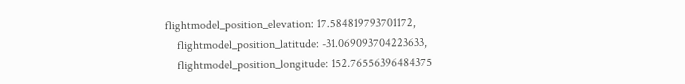flightmodel_position_elevation: 17.584819793701172,
    flightmodel_position_latitude: -31.069093704223633,
    flightmodel_position_longitude: 152.76556396484375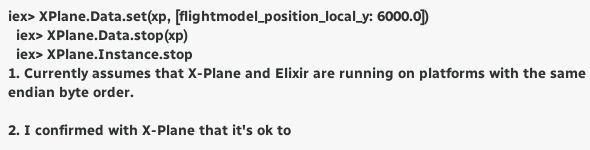iex> XPlane.Data.set(xp, [flightmodel_position_local_y: 6000.0])
  iex> XPlane.Data.stop(xp)
  iex> XPlane.Instance.stop
1. Currently assumes that X-Plane and Elixir are running on platforms with the same
endian byte order.

2. I confirmed with X-Plane that it's ok to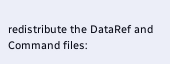redistribute the DataRef and Command files: